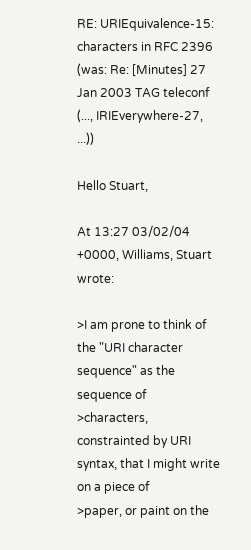RE: URIEquivalence-15: characters in RFC 2396 (was: Re: [Minutes] 27 Jan 2003 TAG teleconf (..., IRIEverywhere-27, ...))

Hello Stuart,

At 13:27 03/02/04 +0000, Williams, Stuart wrote:

>I am prone to think of the "URI character sequence" as the sequence of
>characters, constrainted by URI syntax, that I might write on a piece of
>paper, or paint on the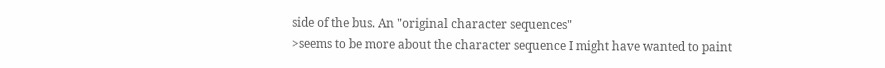side of the bus. An "original character sequences"
>seems to be more about the character sequence I might have wanted to paint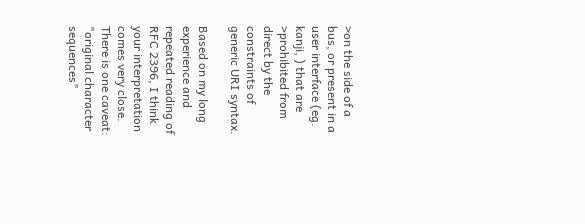>on the side of a bus, or present in a user interface (eg. kanji, ) that are
>prohibited from direct by the constraints of generic URI syntax.

Based on my long experience and repeated reading of RFC 2396, I think
your interpretation comes very close. There is one caveat:
"original character sequences"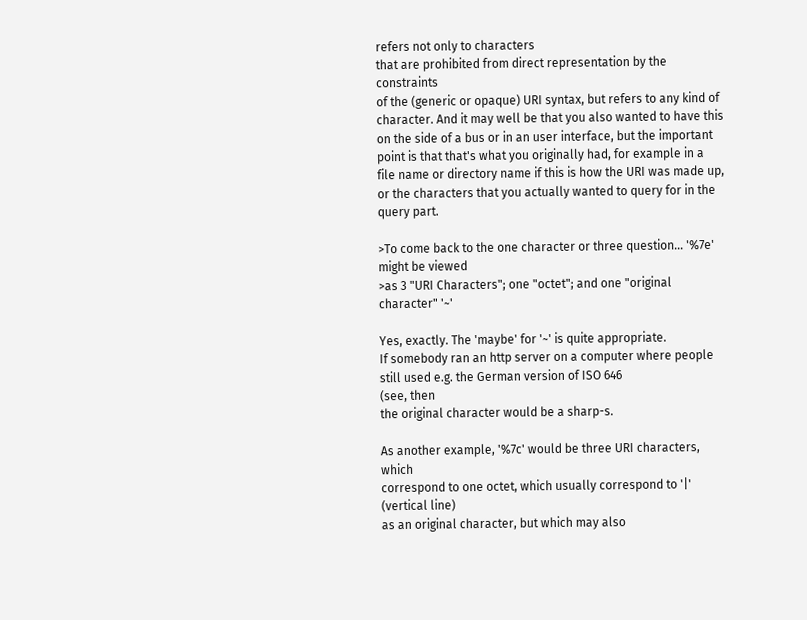refers not only to characters
that are prohibited from direct representation by the constraints
of the (generic or opaque) URI syntax, but refers to any kind of
character. And it may well be that you also wanted to have this
on the side of a bus or in an user interface, but the important
point is that that's what you originally had, for example in a
file name or directory name if this is how the URI was made up,
or the characters that you actually wanted to query for in the
query part.

>To come back to the one character or three question... '%7e' might be viewed
>as 3 "URI Characters"; one "octet"; and one "original character" '~'

Yes, exactly. The 'maybe' for '~' is quite appropriate.
If somebody ran an http server on a computer where people
still used e.g. the German version of ISO 646
(see, then
the original character would be a sharp-s.

As another example, '%7c' would be three URI characters, which
correspond to one octet, which usually correspond to '|' (vertical line)
as an original character, but which may also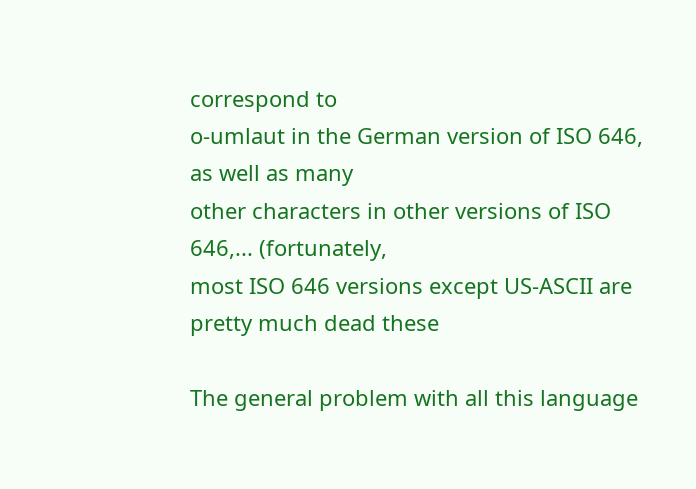correspond to
o-umlaut in the German version of ISO 646, as well as many
other characters in other versions of ISO 646,... (fortunately,
most ISO 646 versions except US-ASCII are pretty much dead these

The general problem with all this language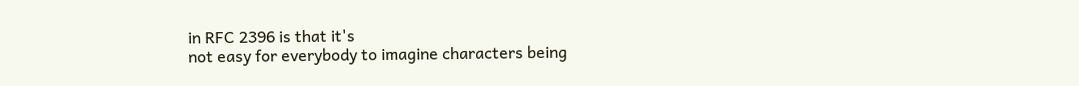in RFC 2396 is that it's
not easy for everybody to imagine characters being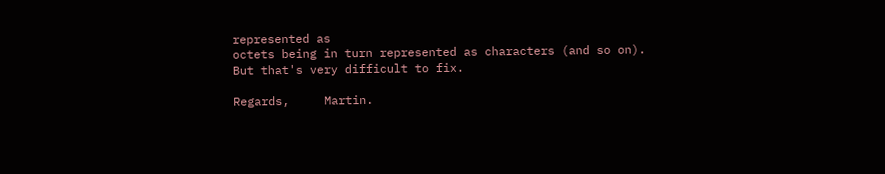represented as
octets being in turn represented as characters (and so on).
But that's very difficult to fix.

Regards,     Martin.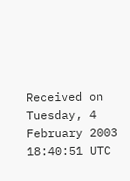Received on Tuesday, 4 February 2003 18:40:51 UTC